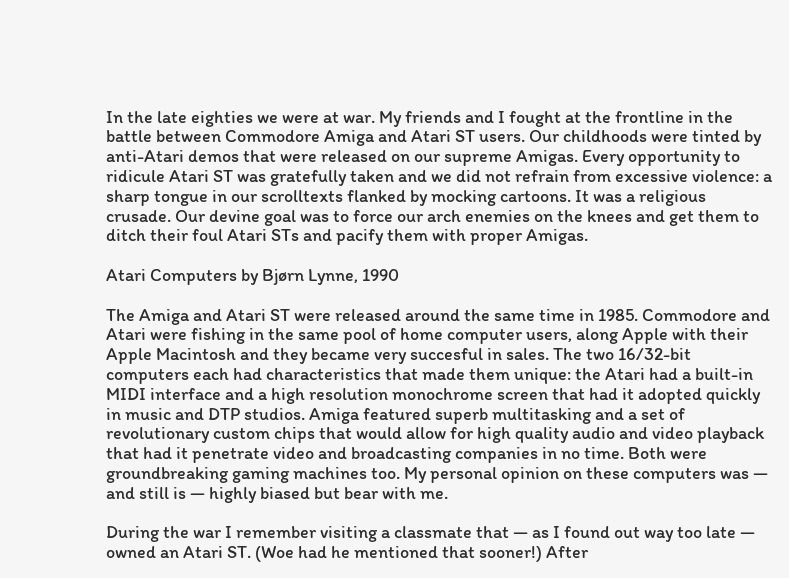In the late eighties we were at war. My friends and I fought at the frontline in the battle between Commodore Amiga and Atari ST users. Our childhoods were tinted by anti-Atari demos that were released on our supreme Amigas. Every opportunity to ridicule Atari ST was gratefully taken and we did not refrain from excessive violence: a sharp tongue in our scrolltexts flanked by mocking cartoons. It was a religious crusade. Our devine goal was to force our arch enemies on the knees and get them to ditch their foul Atari STs and pacify them with proper Amigas.

Atari Computers by Bjørn Lynne, 1990

The Amiga and Atari ST were released around the same time in 1985. Commodore and Atari were fishing in the same pool of home computer users, along Apple with their Apple Macintosh and they became very succesful in sales. The two 16/32-bit computers each had characteristics that made them unique: the Atari had a built-in MIDI interface and a high resolution monochrome screen that had it adopted quickly in music and DTP studios. Amiga featured superb multitasking and a set of revolutionary custom chips that would allow for high quality audio and video playback that had it penetrate video and broadcasting companies in no time. Both were groundbreaking gaming machines too. My personal opinion on these computers was — and still is — highly biased but bear with me.

During the war I remember visiting a classmate that — as I found out way too late — owned an Atari ST. (Woe had he mentioned that sooner!) After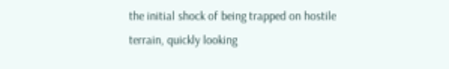the initial shock of being trapped on hostile terrain, quickly looking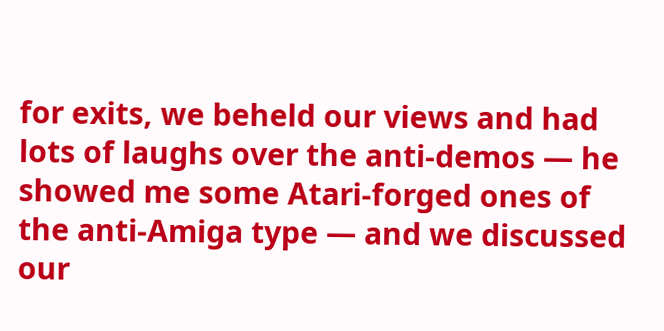for exits, we beheld our views and had lots of laughs over the anti-demos — he showed me some Atari-forged ones of the anti-Amiga type — and we discussed our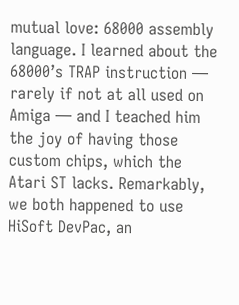mutual love: 68000 assembly language. I learned about the 68000’s TRAP instruction — rarely if not at all used on Amiga — and I teached him the joy of having those custom chips, which the Atari ST lacks. Remarkably, we both happened to use HiSoft DevPac, an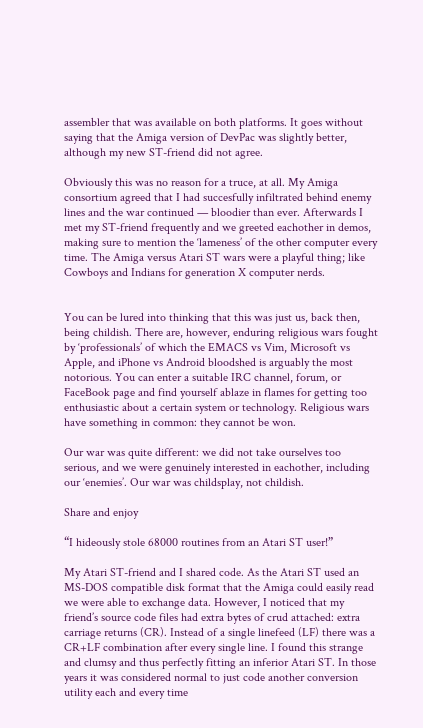assembler that was available on both platforms. It goes without saying that the Amiga version of DevPac was slightly better, although my new ST-friend did not agree.

Obviously this was no reason for a truce, at all. My Amiga consortium agreed that I had succesfully infiltrated behind enemy lines and the war continued — bloodier than ever. Afterwards I met my ST-friend frequently and we greeted eachother in demos, making sure to mention the ‘lameness’ of the other computer every time. The Amiga versus Atari ST wars were a playful thing; like Cowboys and Indians for generation X computer nerds.


You can be lured into thinking that this was just us, back then, being childish. There are, however, enduring religious wars fought by ‘professionals’ of which the EMACS vs Vim, Microsoft vs Apple, and iPhone vs Android bloodshed is arguably the most notorious. You can enter a suitable IRC channel, forum, or FaceBook page and find yourself ablaze in flames for getting too enthusiastic about a certain system or technology. Religious wars have something in common: they cannot be won.

Our war was quite different: we did not take ourselves too serious, and we were genuinely interested in eachother, including our ‘enemies’. Our war was childsplay, not childish.

Share and enjoy

“I hideously stole 68000 routines from an Atari ST user!”

My Atari ST-friend and I shared code. As the Atari ST used an MS-DOS compatible disk format that the Amiga could easily read we were able to exchange data. However, I noticed that my friend’s source code files had extra bytes of crud attached: extra carriage returns (CR). Instead of a single linefeed (LF) there was a CR+LF combination after every single line. I found this strange and clumsy and thus perfectly fitting an inferior Atari ST. In those years it was considered normal to just code another conversion utility each and every time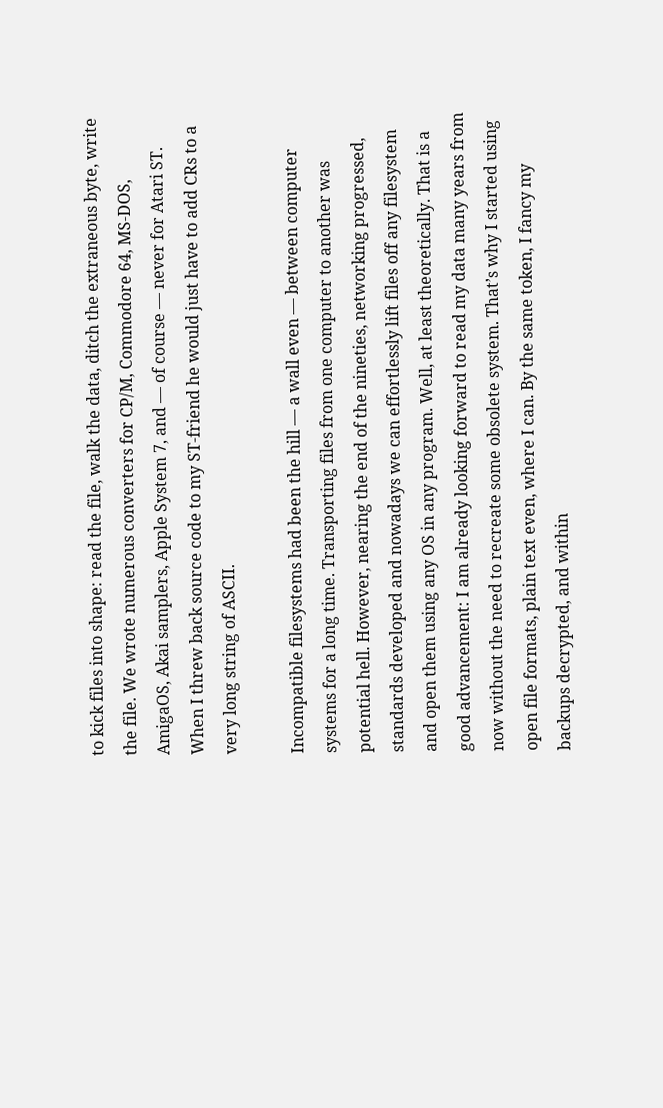to kick files into shape: read the file, walk the data, ditch the extraneous byte, write the file. We wrote numerous converters for CP/M, Commodore 64, MS-DOS, AmigaOS, Akai samplers, Apple System 7, and — of course — never for Atari ST. When I threw back source code to my ST-friend he would just have to add CRs to a very long string of ASCII.

Incompatible filesystems had been the hill — a wall even — between computer systems for a long time. Transporting files from one computer to another was potential hell. However, nearing the end of the nineties, networking progressed, standards developed and nowadays we can effortlessly lift files off any filesystem and open them using any OS in any program. Well, at least theoretically. That is a good advancement: I am already looking forward to read my data many years from now without the need to recreate some obsolete system. That’s why I started using open file formats, plain text even, where I can. By the same token, I fancy my backups decrypted, and within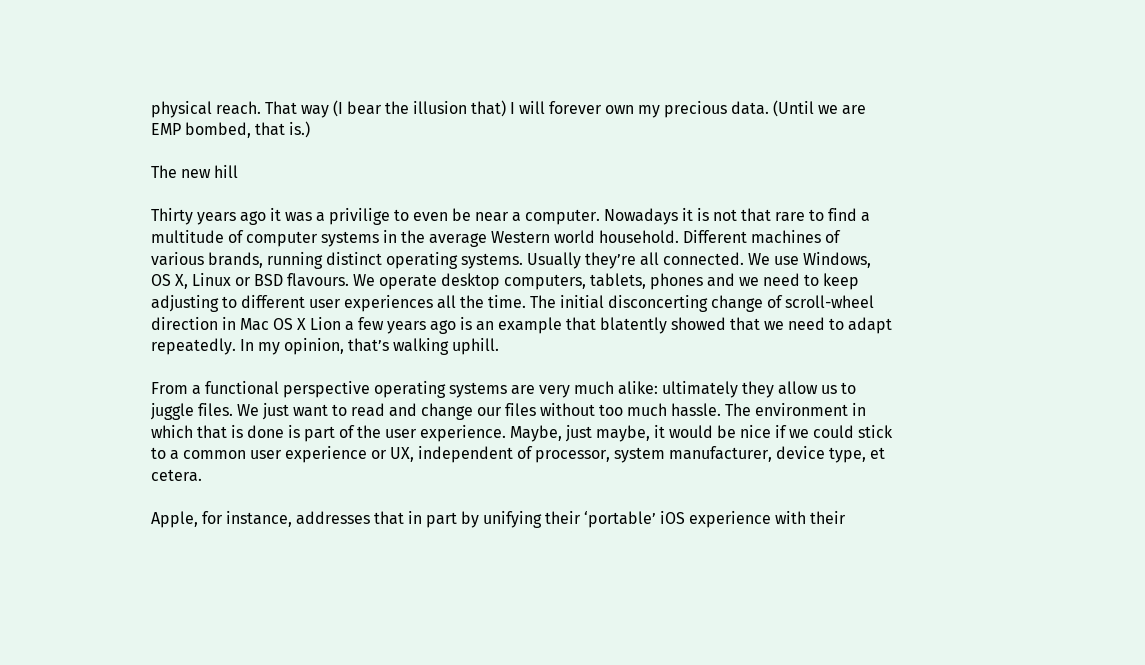physical reach. That way (I bear the illusion that) I will forever own my precious data. (Until we are EMP bombed, that is.)

The new hill

Thirty years ago it was a privilige to even be near a computer. Nowadays it is not that rare to find a multitude of computer systems in the average Western world household. Different machines of various brands, running distinct operating systems. Usually they’re all connected. We use Windows, OS X, Linux or BSD flavours. We operate desktop computers, tablets, phones and we need to keep adjusting to different user experiences all the time. The initial disconcerting change of scroll-wheel direction in Mac OS X Lion a few years ago is an example that blatently showed that we need to adapt repeatedly. In my opinion, that’s walking uphill.

From a functional perspective operating systems are very much alike: ultimately they allow us to juggle files. We just want to read and change our files without too much hassle. The environment in which that is done is part of the user experience. Maybe, just maybe, it would be nice if we could stick to a common user experience or UX, independent of processor, system manufacturer, device type, et cetera.

Apple, for instance, addresses that in part by unifying their ‘portable’ iOS experience with their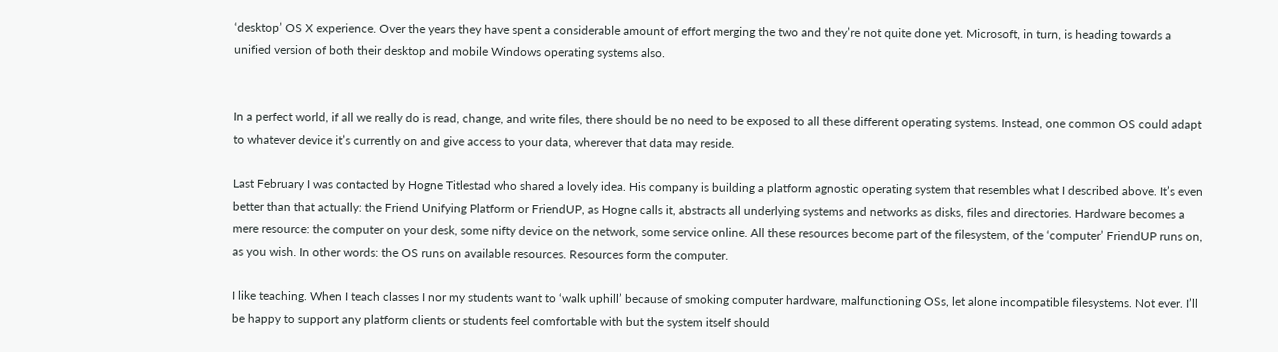‘desktop’ OS X experience. Over the years they have spent a considerable amount of effort merging the two and they’re not quite done yet. Microsoft, in turn, is heading towards a unified version of both their desktop and mobile Windows operating systems also.


In a perfect world, if all we really do is read, change, and write files, there should be no need to be exposed to all these different operating systems. Instead, one common OS could adapt to whatever device it’s currently on and give access to your data, wherever that data may reside.

Last February I was contacted by Hogne Titlestad who shared a lovely idea. His company is building a platform agnostic operating system that resembles what I described above. It’s even better than that actually: the Friend Unifying Platform or FriendUP, as Hogne calls it, abstracts all underlying systems and networks as disks, files and directories. Hardware becomes a mere resource: the computer on your desk, some nifty device on the network, some service online. All these resources become part of the filesystem, of the ‘computer’ FriendUP runs on, as you wish. In other words: the OS runs on available resources. Resources form the computer.

I like teaching. When I teach classes I nor my students want to ‘walk uphill’ because of smoking computer hardware, malfunctioning OSs, let alone incompatible filesystems. Not ever. I’ll be happy to support any platform clients or students feel comfortable with but the system itself should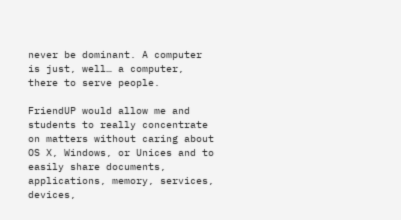never be dominant. A computer is just, well… a computer, there to serve people.

FriendUP would allow me and students to really concentrate on matters without caring about OS X, Windows, or Unices and to easily share documents, applications, memory, services, devices,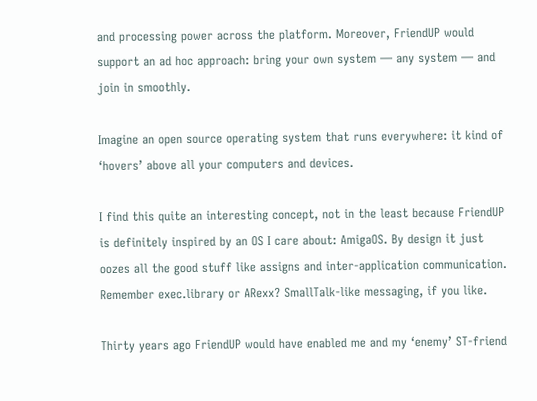and processing power across the platform. Moreover, FriendUP would support an ad hoc approach: bring your own system — any system — and join in smoothly.

Imagine an open source operating system that runs everywhere: it kind of ‘hovers’ above all your computers and devices.

I find this quite an interesting concept, not in the least because FriendUP is definitely inspired by an OS I care about: AmigaOS. By design it just oozes all the good stuff like assigns and inter-application communication. Remember exec.library or ARexx? SmallTalk-like messaging, if you like.

Thirty years ago FriendUP would have enabled me and my ‘enemy’ ST-friend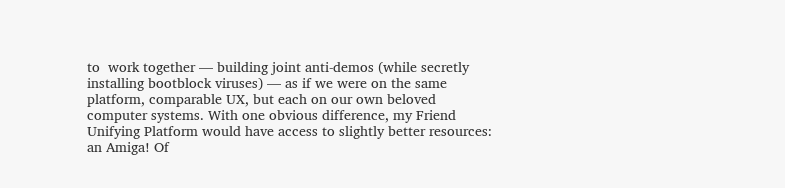to  work together — building joint anti-demos (while secretly installing bootblock viruses) — as if we were on the same platform, comparable UX, but each on our own beloved computer systems. With one obvious difference, my Friend Unifying Platform would have access to slightly better resources: an Amiga! Of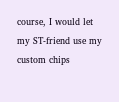course, I would let my ST-friend use my custom chips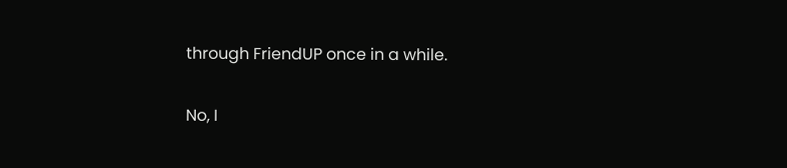through FriendUP once in a while.

No, I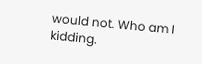would not. Who am I kidding.